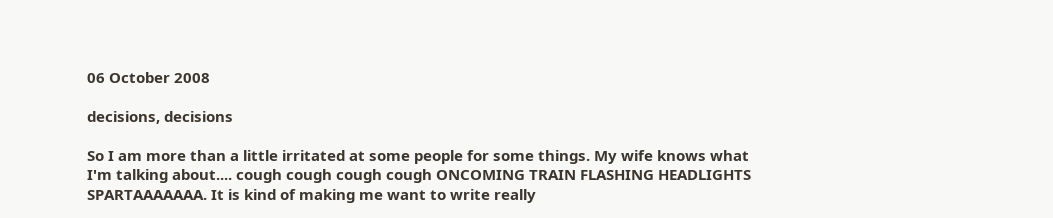06 October 2008

decisions, decisions

So I am more than a little irritated at some people for some things. My wife knows what I'm talking about.... cough cough cough cough ONCOMING TRAIN FLASHING HEADLIGHTS SPARTAAAAAAA. It is kind of making me want to write really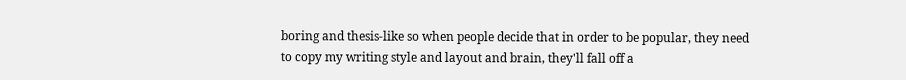boring and thesis-like so when people decide that in order to be popular, they need to copy my writing style and layout and brain, they'll fall off a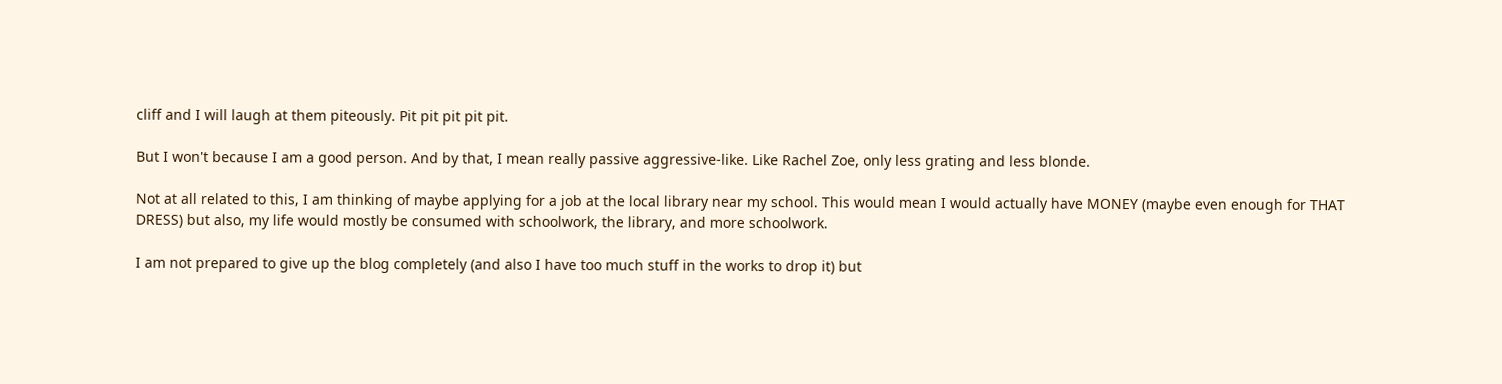cliff and I will laugh at them piteously. Pit pit pit pit pit.

But I won't because I am a good person. And by that, I mean really passive aggressive-like. Like Rachel Zoe, only less grating and less blonde.

Not at all related to this, I am thinking of maybe applying for a job at the local library near my school. This would mean I would actually have MONEY (maybe even enough for THAT DRESS) but also, my life would mostly be consumed with schoolwork, the library, and more schoolwork.

I am not prepared to give up the blog completely (and also I have too much stuff in the works to drop it) but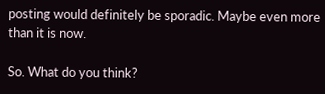posting would definitely be sporadic. Maybe even more than it is now.

So. What do you think?